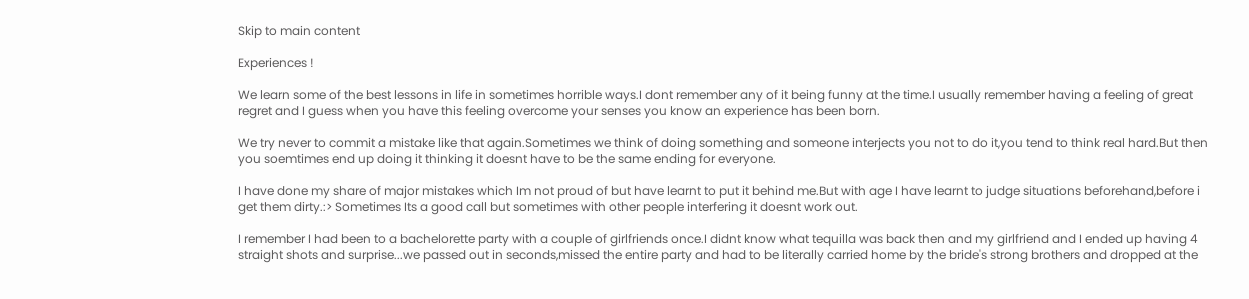Skip to main content

Experiences !

We learn some of the best lessons in life in sometimes horrible ways.I dont remember any of it being funny at the time.I usually remember having a feeling of great regret and I guess when you have this feeling overcome your senses you know an experience has been born.

We try never to commit a mistake like that again.Sometimes we think of doing something and someone interjects you not to do it,you tend to think real hard.But then you soemtimes end up doing it thinking it doesnt have to be the same ending for everyone.

I have done my share of major mistakes which Im not proud of but have learnt to put it behind me.But with age I have learnt to judge situations beforehand,before i get them dirty.:> Sometimes Its a good call but sometimes with other people interfering it doesnt work out.

I remember I had been to a bachelorette party with a couple of girlfriends once.I didnt know what tequilla was back then and my girlfriend and I ended up having 4 straight shots and surprise...we passed out in seconds,missed the entire party and had to be literally carried home by the bride's strong brothers and dropped at the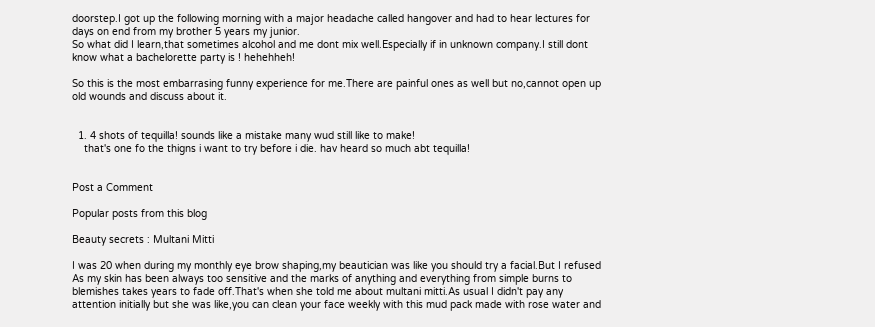doorstep.I got up the following morning with a major headache called hangover and had to hear lectures for days on end from my brother 5 years my junior.
So what did I learn,that sometimes alcohol and me dont mix well.Especially if in unknown company.I still dont know what a bachelorette party is ! hehehheh!

So this is the most embarrasing funny experience for me.There are painful ones as well but no,cannot open up old wounds and discuss about it.


  1. 4 shots of tequilla! sounds like a mistake many wud still like to make!
    that's one fo the thigns i want to try before i die. hav heard so much abt tequilla!


Post a Comment

Popular posts from this blog

Beauty secrets : Multani Mitti

I was 20 when during my monthly eye brow shaping,my beautician was like you should try a facial.But I refused As my skin has been always too sensitive and the marks of anything and everything from simple burns to blemishes takes years to fade off.That's when she told me about multani mitti.As usual I didn't pay any attention initially but she was like,you can clean your face weekly with this mud pack made with rose water and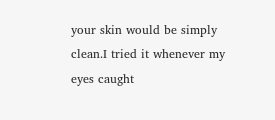your skin would be simply clean.I tried it whenever my eyes caught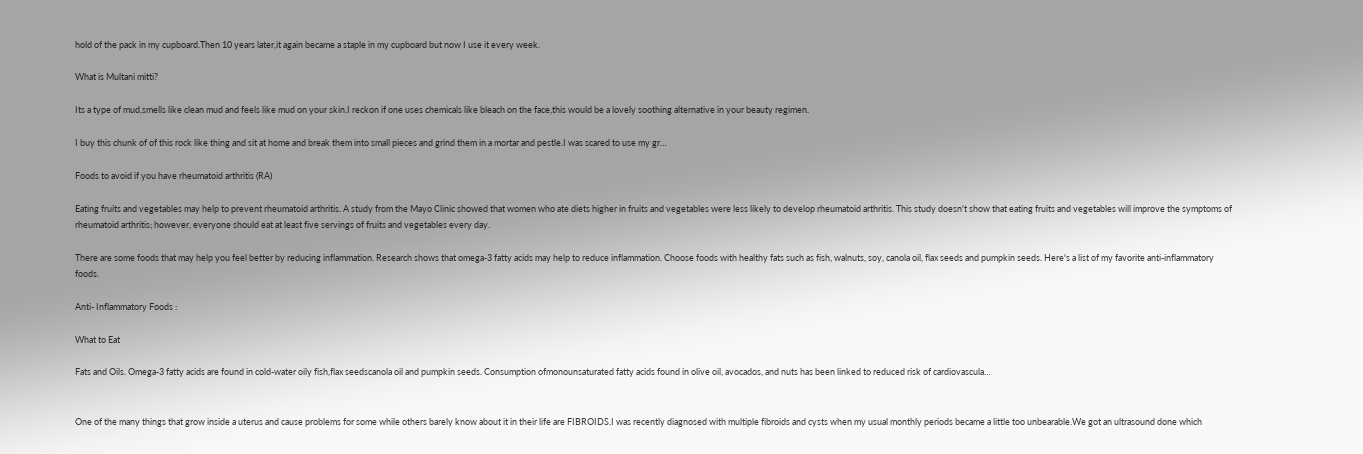hold of the pack in my cupboard.Then 10 years later,it again became a staple in my cupboard but now I use it every week.

What is Multani mitti?

Its a type of mud,smells like clean mud and feels like mud on your skin.I reckon if one uses chemicals like bleach on the face,this would be a lovely soothing alternative in your beauty regimen.

I buy this chunk of of this rock like thing and sit at home and break them into small pieces and grind them in a mortar and pestle.I was scared to use my gr…

Foods to avoid if you have rheumatoid arthritis (RA)

Eating fruits and vegetables may help to prevent rheumatoid arthritis. A study from the Mayo Clinic showed that women who ate diets higher in fruits and vegetables were less likely to develop rheumatoid arthritis. This study doesn't show that eating fruits and vegetables will improve the symptoms of rheumatoid arthritis; however, everyone should eat at least five servings of fruits and vegetables every day.

There are some foods that may help you feel better by reducing inflammation. Research shows that omega-3 fatty acids may help to reduce inflammation. Choose foods with healthy fats such as fish, walnuts, soy, canola oil, flax seeds and pumpkin seeds. Here's a list of my favorite anti-inflammatory foods.

Anti- Inflammatory Foods :

What to Eat

Fats and Oils. Omega-3 fatty acids are found in cold-water oily fish,flax seedscanola oil and pumpkin seeds. Consumption ofmonounsaturated fatty acids found in olive oil, avocados, and nuts has been linked to reduced risk of cardiovascula…


One of the many things that grow inside a uterus and cause problems for some while others barely know about it in their life are FIBROIDS.I was recently diagnosed with multiple fibroids and cysts when my usual monthly periods became a little too unbearable.We got an ultrasound done which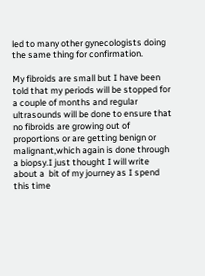led to many other gynecologists doing the same thing for confirmation.

My fibroids are small but I have been told that my periods will be stopped for a couple of months and regular ultrasounds will be done to ensure that no fibroids are growing out of proportions or are getting benign or malignant,which again is done through a biopsy.I just thought I will write about a  bit of my journey as I spend this time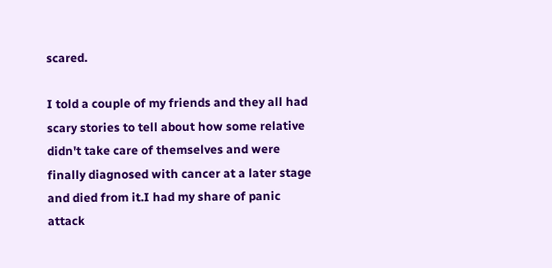scared.

I told a couple of my friends and they all had scary stories to tell about how some relative didn't take care of themselves and were finally diagnosed with cancer at a later stage and died from it.I had my share of panic attack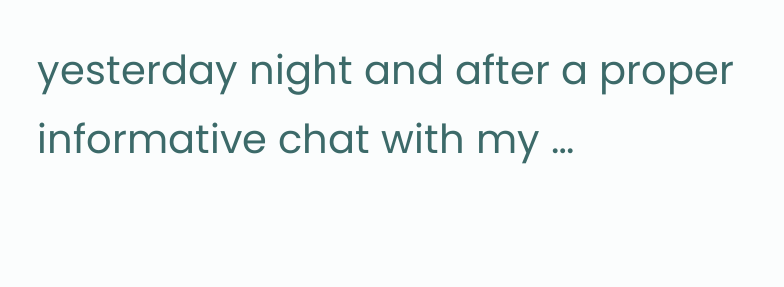yesterday night and after a proper informative chat with my …